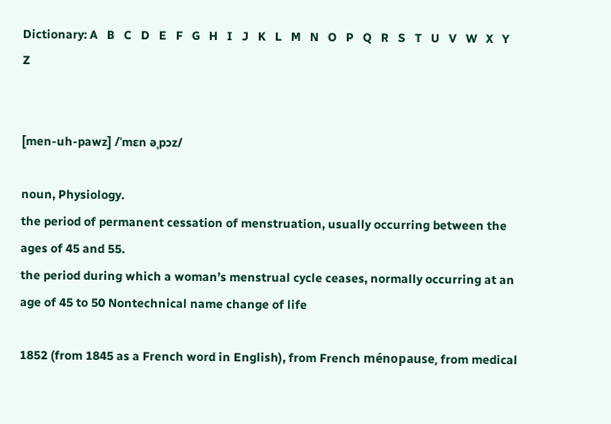Dictionary: A   B   C   D   E   F   G   H   I   J   K   L   M   N   O   P   Q   R   S   T   U   V   W   X   Y   Z


[men-uh-pawz] /ˈmɛn əˌpɔz/

noun, Physiology.
the period of permanent cessation of menstruation, usually occurring between the ages of 45 and 55.
the period during which a woman’s menstrual cycle ceases, normally occurring at an age of 45 to 50 Nontechnical name change of life

1852 (from 1845 as a French word in English), from French ménopause, from medical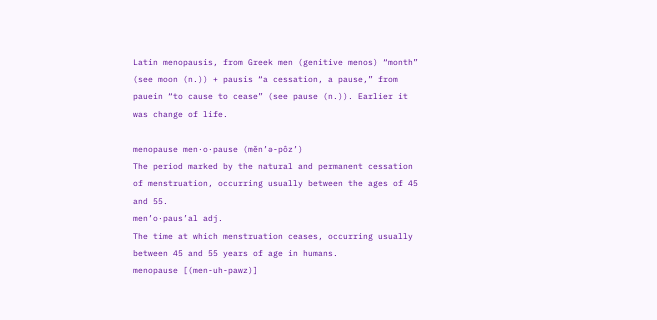Latin menopausis, from Greek men (genitive menos) “month” (see moon (n.)) + pausis “a cessation, a pause,” from pauein “to cause to cease” (see pause (n.)). Earlier it was change of life.

menopause men·o·pause (měn’ə-pôz’)
The period marked by the natural and permanent cessation of menstruation, occurring usually between the ages of 45 and 55.
men’o·paus’al adj.
The time at which menstruation ceases, occurring usually between 45 and 55 years of age in humans.
menopause [(men-uh-pawz)]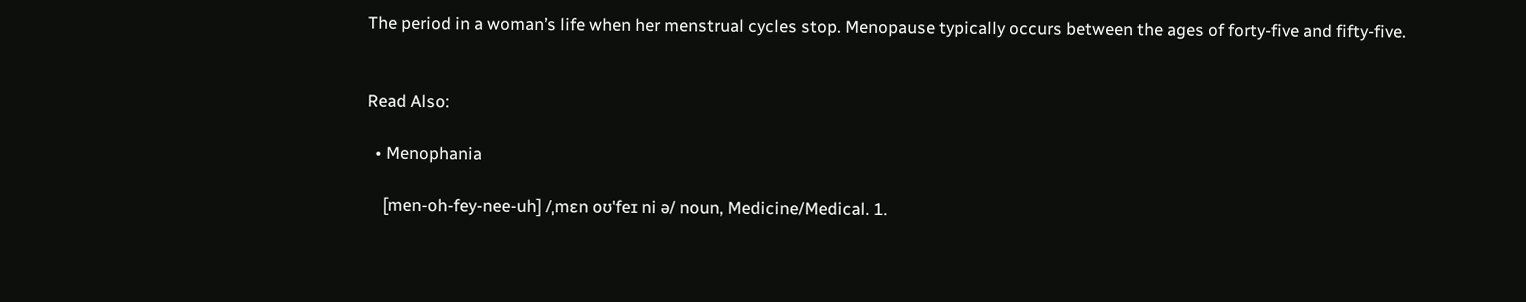The period in a woman’s life when her menstrual cycles stop. Menopause typically occurs between the ages of forty-five and fifty-five.


Read Also:

  • Menophania

    [men-oh-fey-nee-uh] /ˌmɛn oʊˈfeɪ ni ə/ noun, Medicine/Medical. 1.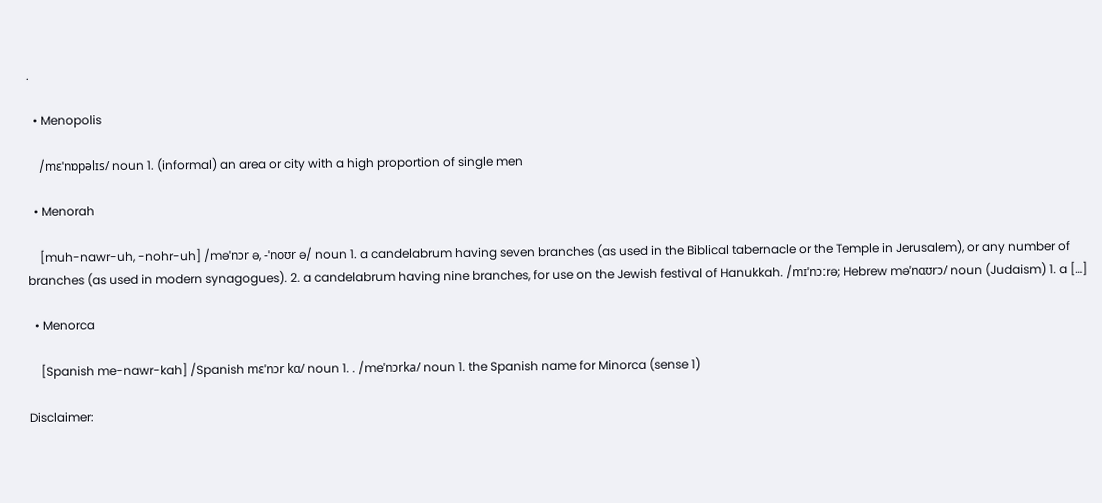.

  • Menopolis

    /mɛˈnɒpəlɪs/ noun 1. (informal) an area or city with a high proportion of single men

  • Menorah

    [muh-nawr-uh, -nohr-uh] /məˈnɔr ə, -ˈnoʊr ə/ noun 1. a candelabrum having seven branches (as used in the Biblical tabernacle or the Temple in Jerusalem), or any number of branches (as used in modern synagogues). 2. a candelabrum having nine branches, for use on the Jewish festival of Hanukkah. /mɪˈnɔːrə; Hebrew məˈnɑʊrɔ/ noun (Judaism) 1. a […]

  • Menorca

    [Spanish me-nawr-kah] /Spanish mɛˈnɔr kɑ/ noun 1. . /meˈnɔrka/ noun 1. the Spanish name for Minorca (sense 1)

Disclaimer: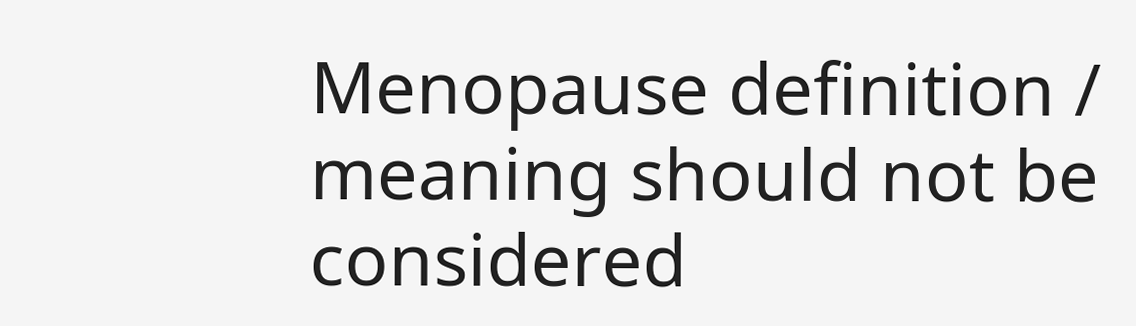Menopause definition / meaning should not be considered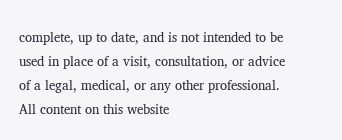complete, up to date, and is not intended to be used in place of a visit, consultation, or advice of a legal, medical, or any other professional. All content on this website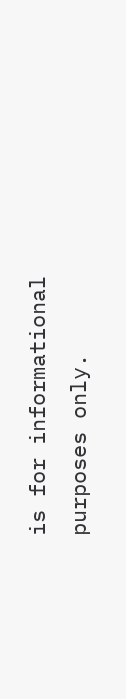is for informational purposes only.